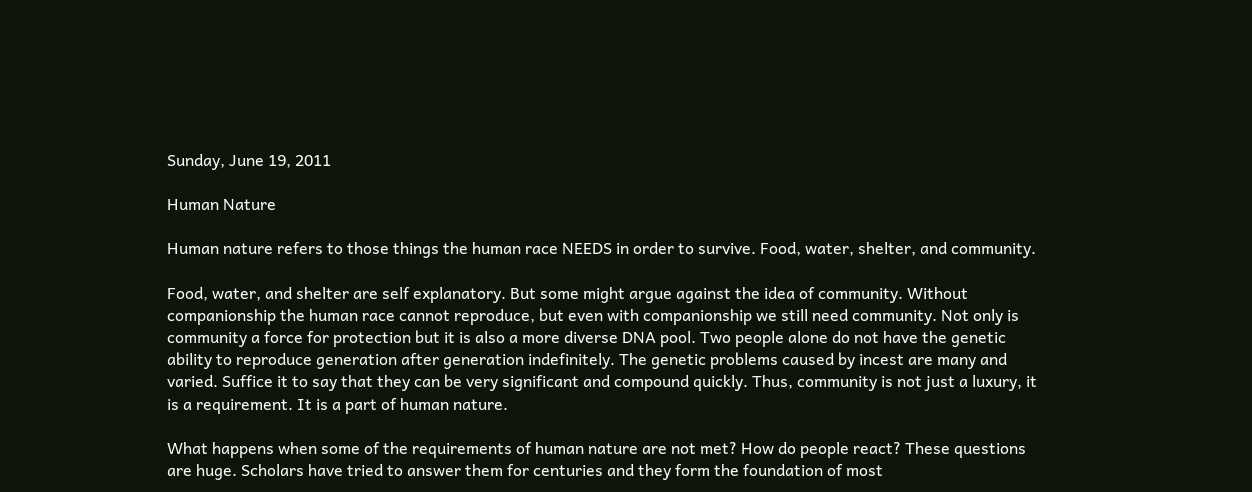Sunday, June 19, 2011

Human Nature

Human nature refers to those things the human race NEEDS in order to survive. Food, water, shelter, and community.

Food, water, and shelter are self explanatory. But some might argue against the idea of community. Without companionship the human race cannot reproduce, but even with companionship we still need community. Not only is community a force for protection but it is also a more diverse DNA pool. Two people alone do not have the genetic ability to reproduce generation after generation indefinitely. The genetic problems caused by incest are many and varied. Suffice it to say that they can be very significant and compound quickly. Thus, community is not just a luxury, it is a requirement. It is a part of human nature.

What happens when some of the requirements of human nature are not met? How do people react? These questions are huge. Scholars have tried to answer them for centuries and they form the foundation of most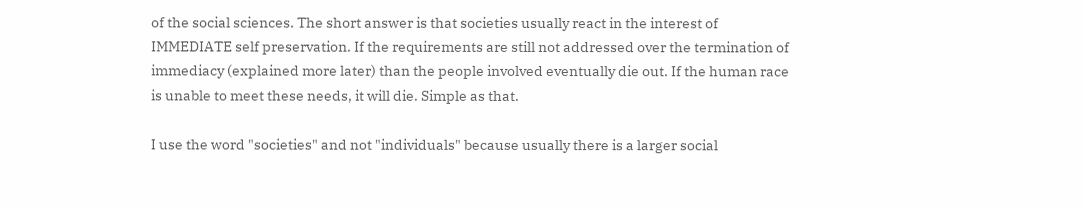of the social sciences. The short answer is that societies usually react in the interest of IMMEDIATE self preservation. If the requirements are still not addressed over the termination of immediacy (explained more later) than the people involved eventually die out. If the human race is unable to meet these needs, it will die. Simple as that.

I use the word "societies" and not "individuals" because usually there is a larger social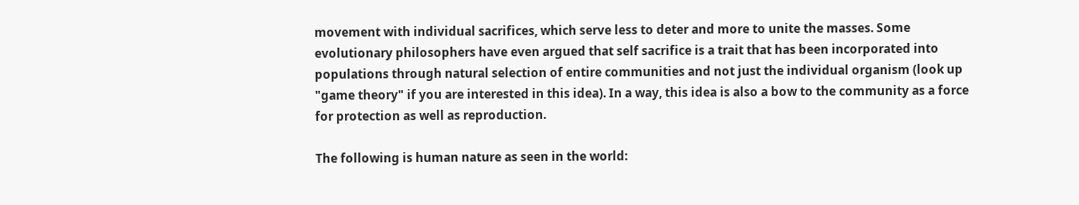movement with individual sacrifices, which serve less to deter and more to unite the masses. Some evolutionary philosophers have even argued that self sacrifice is a trait that has been incorporated into populations through natural selection of entire communities and not just the individual organism (look up "game theory" if you are interested in this idea). In a way, this idea is also a bow to the community as a force for protection as well as reproduction.

The following is human nature as seen in the world: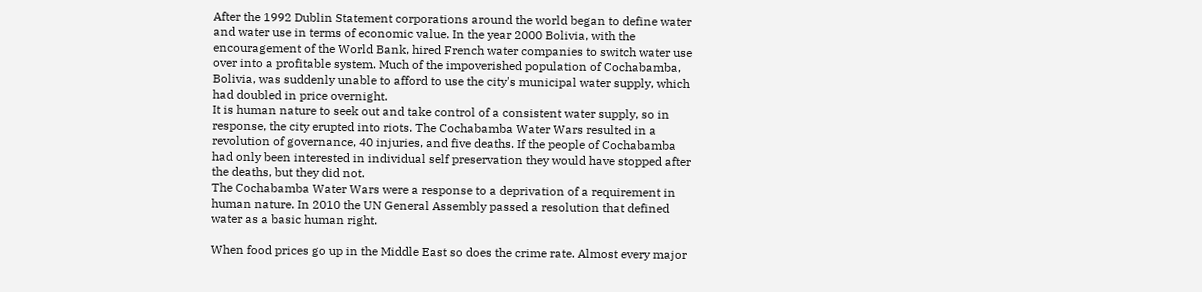After the 1992 Dublin Statement corporations around the world began to define water and water use in terms of economic value. In the year 2000 Bolivia, with the encouragement of the World Bank, hired French water companies to switch water use over into a profitable system. Much of the impoverished population of Cochabamba, Bolivia, was suddenly unable to afford to use the city's municipal water supply, which had doubled in price overnight.
It is human nature to seek out and take control of a consistent water supply, so in response, the city erupted into riots. The Cochabamba Water Wars resulted in a revolution of governance, 40 injuries, and five deaths. If the people of Cochabamba had only been interested in individual self preservation they would have stopped after the deaths, but they did not.
The Cochabamba Water Wars were a response to a deprivation of a requirement in human nature. In 2010 the UN General Assembly passed a resolution that defined water as a basic human right.

When food prices go up in the Middle East so does the crime rate. Almost every major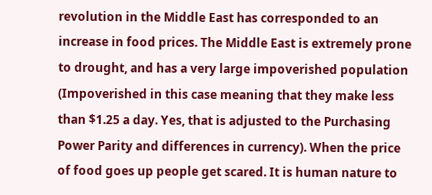revolution in the Middle East has corresponded to an increase in food prices. The Middle East is extremely prone to drought, and has a very large impoverished population (Impoverished in this case meaning that they make less than $1.25 a day. Yes, that is adjusted to the Purchasing Power Parity and differences in currency). When the price of food goes up people get scared. It is human nature to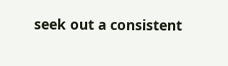seek out a consistent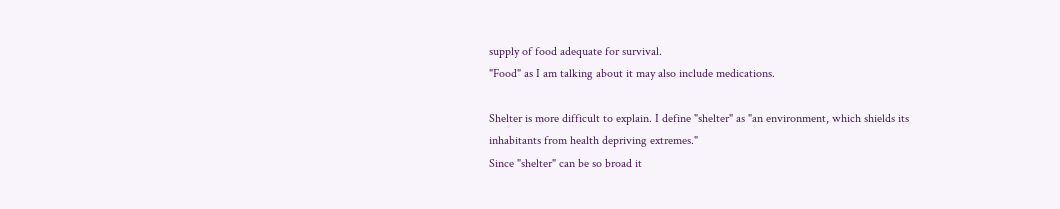supply of food adequate for survival.
"Food" as I am talking about it may also include medications.

Shelter is more difficult to explain. I define "shelter" as "an environment, which shields its inhabitants from health depriving extremes."
Since "shelter" can be so broad it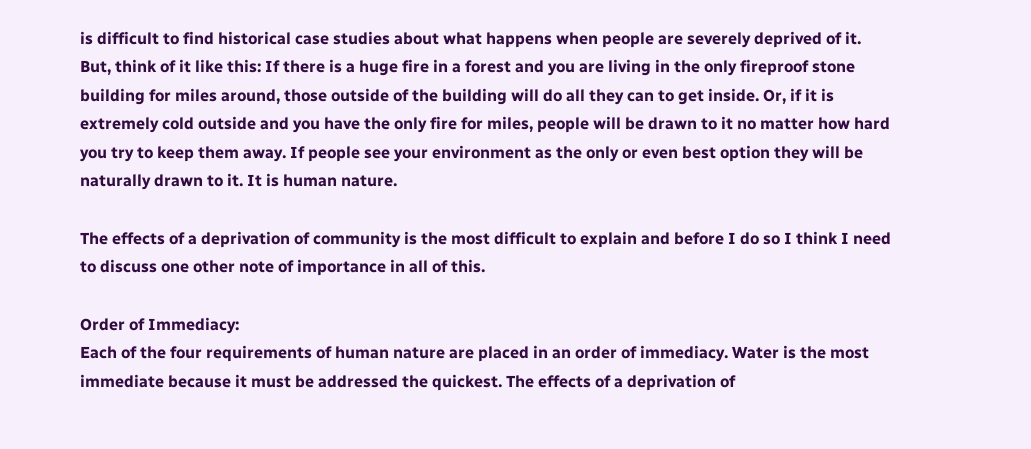is difficult to find historical case studies about what happens when people are severely deprived of it. But, think of it like this: If there is a huge fire in a forest and you are living in the only fireproof stone building for miles around, those outside of the building will do all they can to get inside. Or, if it is extremely cold outside and you have the only fire for miles, people will be drawn to it no matter how hard you try to keep them away. If people see your environment as the only or even best option they will be naturally drawn to it. It is human nature.

The effects of a deprivation of community is the most difficult to explain and before I do so I think I need to discuss one other note of importance in all of this.

Order of Immediacy:
Each of the four requirements of human nature are placed in an order of immediacy. Water is the most immediate because it must be addressed the quickest. The effects of a deprivation of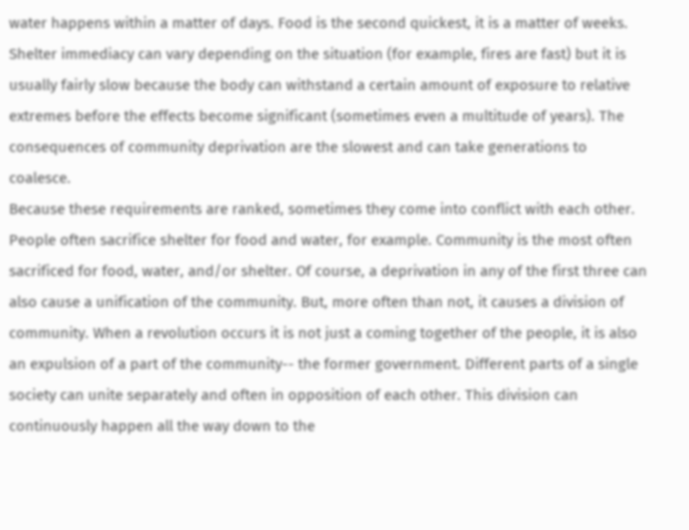water happens within a matter of days. Food is the second quickest, it is a matter of weeks. Shelter immediacy can vary depending on the situation (for example, fires are fast) but it is usually fairly slow because the body can withstand a certain amount of exposure to relative extremes before the effects become significant (sometimes even a multitude of years). The consequences of community deprivation are the slowest and can take generations to coalesce.
Because these requirements are ranked, sometimes they come into conflict with each other. People often sacrifice shelter for food and water, for example. Community is the most often sacrificed for food, water, and/or shelter. Of course, a deprivation in any of the first three can also cause a unification of the community. But, more often than not, it causes a division of community. When a revolution occurs it is not just a coming together of the people, it is also an expulsion of a part of the community-- the former government. Different parts of a single society can unite separately and often in opposition of each other. This division can continuously happen all the way down to the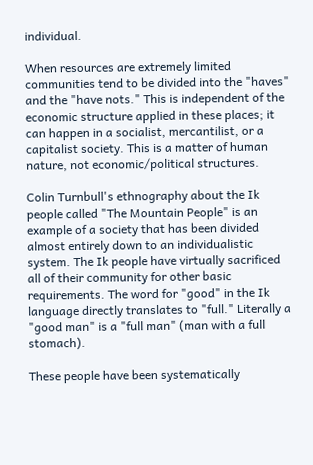individual.

When resources are extremely limited communities tend to be divided into the "haves" and the "have nots." This is independent of the economic structure applied in these places; it can happen in a socialist, mercantilist, or a capitalist society. This is a matter of human nature, not economic/political structures.

Colin Turnbull's ethnography about the Ik people called "The Mountain People" is an example of a society that has been divided almost entirely down to an individualistic system. The Ik people have virtually sacrificed all of their community for other basic requirements. The word for "good" in the Ik language directly translates to "full." Literally a "good man" is a "full man" (man with a full stomach).

These people have been systematically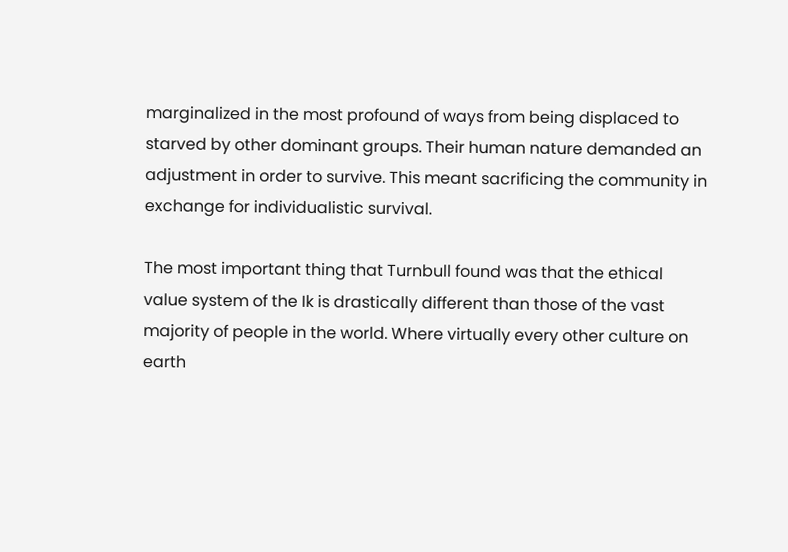marginalized in the most profound of ways from being displaced to starved by other dominant groups. Their human nature demanded an adjustment in order to survive. This meant sacrificing the community in exchange for individualistic survival.

The most important thing that Turnbull found was that the ethical value system of the Ik is drastically different than those of the vast majority of people in the world. Where virtually every other culture on earth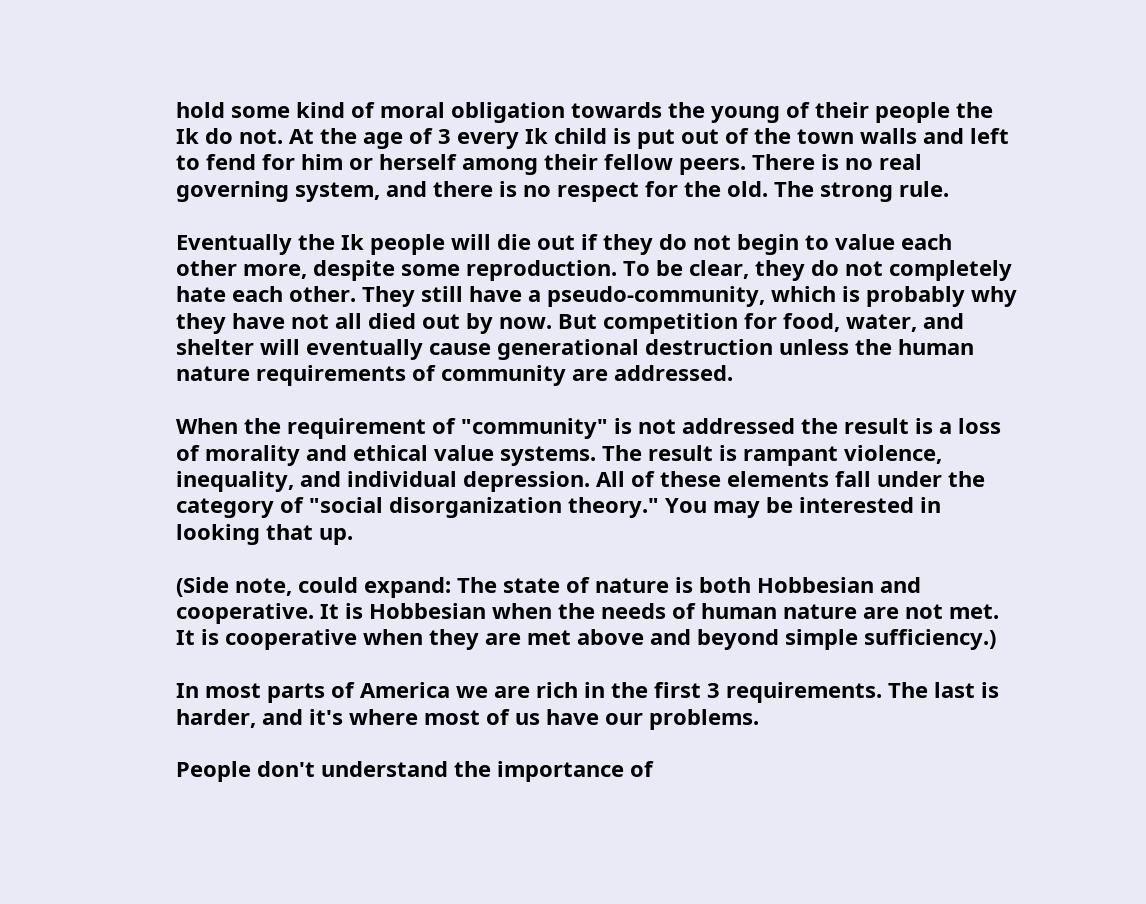hold some kind of moral obligation towards the young of their people the Ik do not. At the age of 3 every Ik child is put out of the town walls and left to fend for him or herself among their fellow peers. There is no real governing system, and there is no respect for the old. The strong rule.

Eventually the Ik people will die out if they do not begin to value each other more, despite some reproduction. To be clear, they do not completely hate each other. They still have a pseudo-community, which is probably why they have not all died out by now. But competition for food, water, and shelter will eventually cause generational destruction unless the human nature requirements of community are addressed.

When the requirement of "community" is not addressed the result is a loss of morality and ethical value systems. The result is rampant violence, inequality, and individual depression. All of these elements fall under the category of "social disorganization theory." You may be interested in looking that up.

(Side note, could expand: The state of nature is both Hobbesian and cooperative. It is Hobbesian when the needs of human nature are not met. It is cooperative when they are met above and beyond simple sufficiency.)

In most parts of America we are rich in the first 3 requirements. The last is harder, and it's where most of us have our problems.

People don't understand the importance of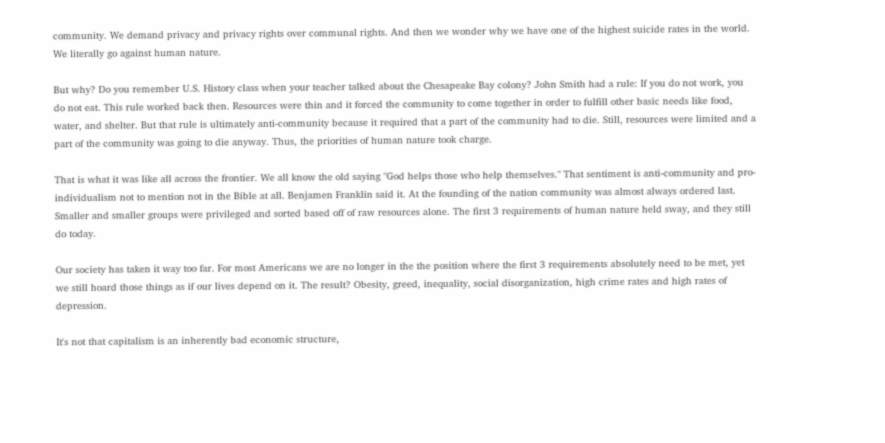community. We demand privacy and privacy rights over communal rights. And then we wonder why we have one of the highest suicide rates in the world. We literally go against human nature.

But why? Do you remember U.S. History class when your teacher talked about the Chesapeake Bay colony? John Smith had a rule: If you do not work, you do not eat. This rule worked back then. Resources were thin and it forced the community to come together in order to fulfill other basic needs like food, water, and shelter. But that rule is ultimately anti-community because it required that a part of the community had to die. Still, resources were limited and a part of the community was going to die anyway. Thus, the priorities of human nature took charge.

That is what it was like all across the frontier. We all know the old saying "God helps those who help themselves." That sentiment is anti-community and pro-individualism not to mention not in the Bible at all. Benjamen Franklin said it. At the founding of the nation community was almost always ordered last. Smaller and smaller groups were privileged and sorted based off of raw resources alone. The first 3 requirements of human nature held sway, and they still do today.

Our society has taken it way too far. For most Americans we are no longer in the the position where the first 3 requirements absolutely need to be met, yet we still hoard those things as if our lives depend on it. The result? Obesity, greed, inequality, social disorganization, high crime rates and high rates of depression.

It's not that capitalism is an inherently bad economic structure,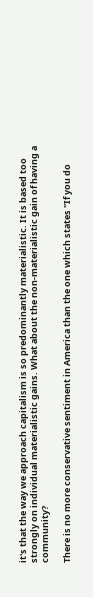it's that the way we approach capitalism is so predominantly materialistic. It is based too strongly on individual materialistic gains. What about the non-materialistic gain of having a community?

There is no more conservative sentiment in America than the one which states "If you do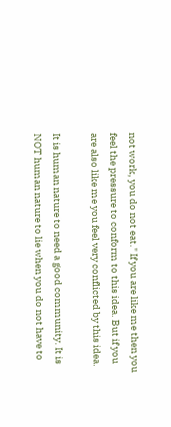not work, you do not eat." If you are like me then you feel the pressure to conform to this idea. But if you are also like me you feel very conflicted by this idea.

It is human nature to need a good community. It is NOT human nature to lie when you do not have to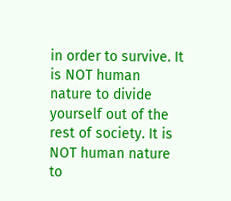in order to survive. It is NOT human nature to divide yourself out of the rest of society. It is NOT human nature to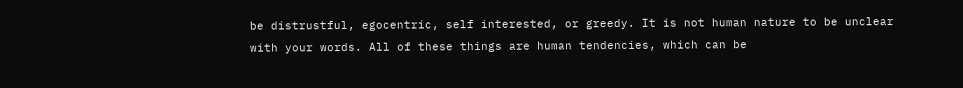be distrustful, egocentric, self interested, or greedy. It is not human nature to be unclear with your words. All of these things are human tendencies, which can be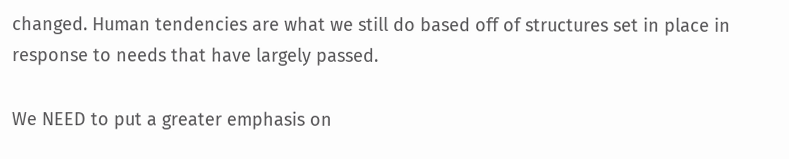changed. Human tendencies are what we still do based off of structures set in place in response to needs that have largely passed.

We NEED to put a greater emphasis on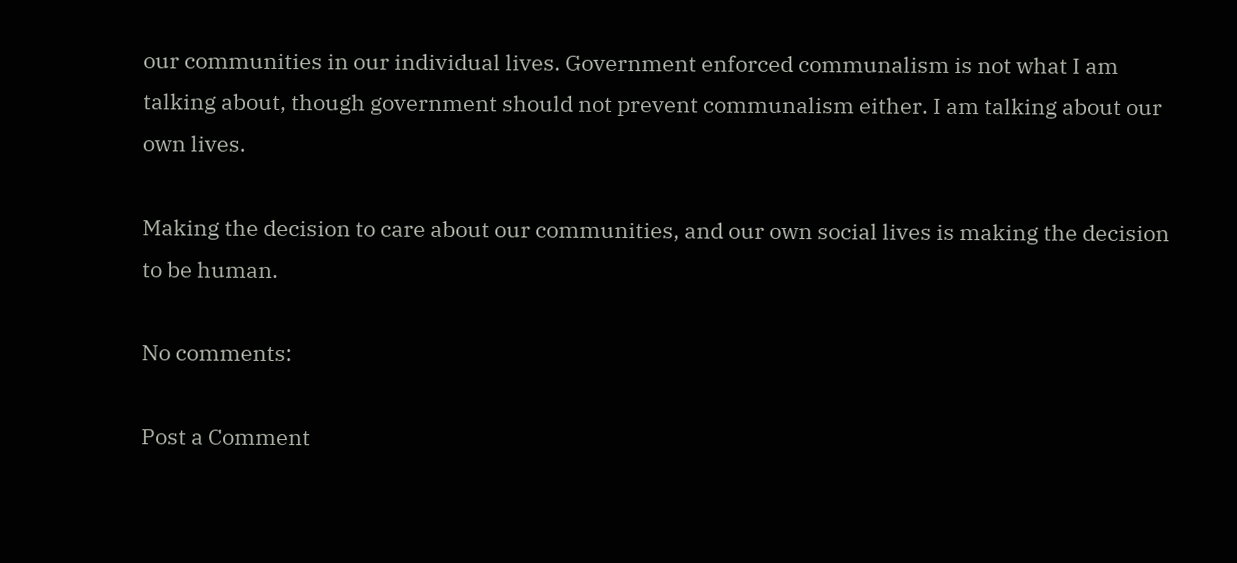our communities in our individual lives. Government enforced communalism is not what I am talking about, though government should not prevent communalism either. I am talking about our own lives.

Making the decision to care about our communities, and our own social lives is making the decision to be human.

No comments:

Post a Comment